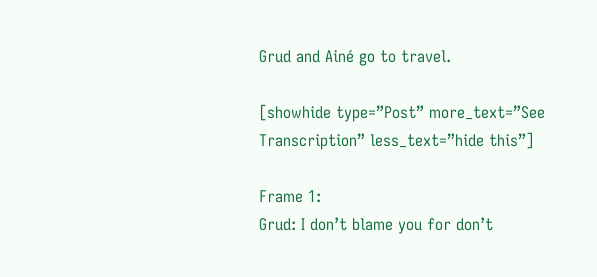Grud and Ainé go to travel.

[showhide type=”Post” more_text=”See Transcription” less_text=”hide this”]

Frame 1:
Grud: I don’t blame you for don’t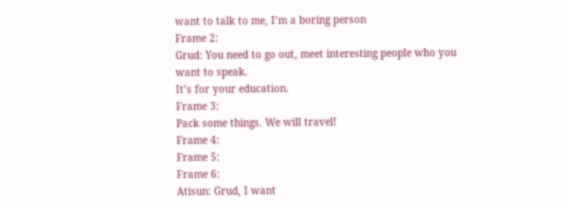want to talk to me, I’m a boring person
Frame 2:
Grud: You need to go out, meet interesting people who you want to speak.
It’s for your education.
Frame 3:
Pack some things. We will travel!
Frame 4:
Frame 5:
Frame 6:
Atisun: Grud, I want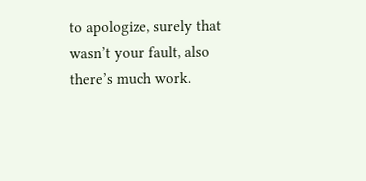to apologize, surely that wasn’t your fault, also there’s much work.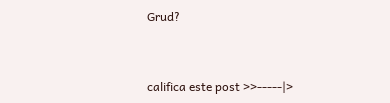Grud?


califica este post >>-----|>